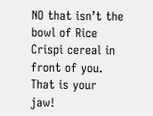NO that isn’t the bowl of Rice Crispi cereal in front of you. That is your jaw!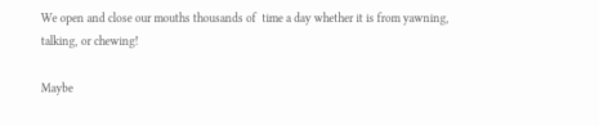We open and close our mouths thousands of  time a day whether it is from yawning, talking, or chewing!

Maybe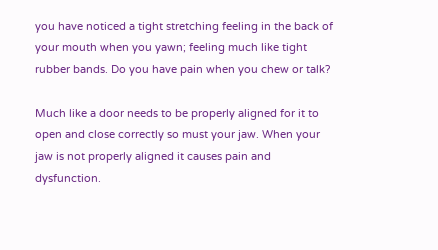you have noticed a tight stretching feeling in the back of your mouth when you yawn; feeling much like tight rubber bands. Do you have pain when you chew or talk?

Much like a door needs to be properly aligned for it to open and close correctly so must your jaw. When your jaw is not properly aligned it causes pain and dysfunction.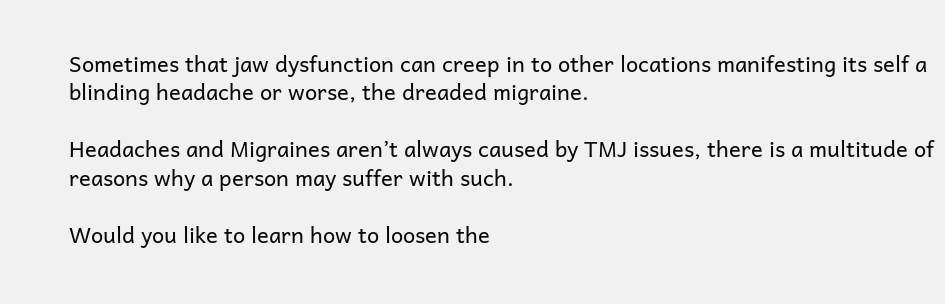Sometimes that jaw dysfunction can creep in to other locations manifesting its self a blinding headache or worse, the dreaded migraine.

Headaches and Migraines aren’t always caused by TMJ issues, there is a multitude of reasons why a person may suffer with such.

Would you like to learn how to loosen the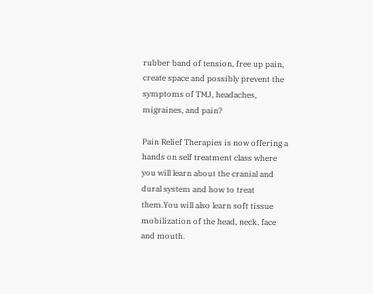rubber band of tension, free up pain, create space and possibly prevent the symptoms of TMJ, headaches, migraines, and pain?

Pain Relief Therapies is now offering a hands on self treatment class where you will learn about the cranial and dural system and how to treat them.You will also learn soft tissue mobilization of the head, neck, face and mouth.